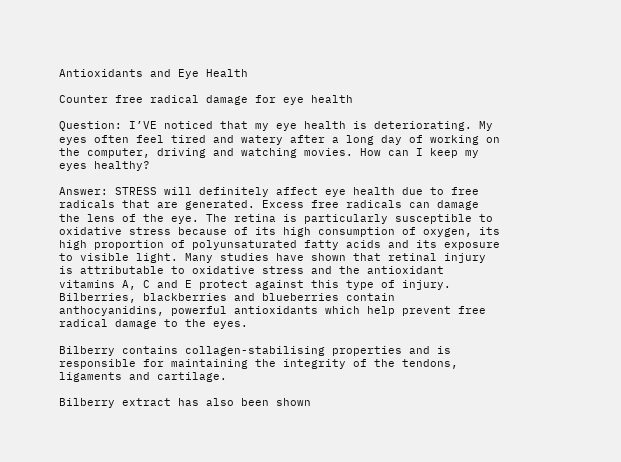Antioxidants and Eye Health

Counter free radical damage for eye health

Question: I’VE noticed that my eye health is deteriorating. My eyes often feel tired and watery after a long day of working on the computer, driving and watching movies. How can I keep my eyes healthy?

Answer: STRESS will definitely affect eye health due to free radicals that are generated. Excess free radicals can damage the lens of the eye. The retina is particularly susceptible to oxidative stress because of its high consumption of oxygen, its high proportion of polyunsaturated fatty acids and its exposure to visible light. Many studies have shown that retinal injury is attributable to oxidative stress and the antioxidant vitamins A, C and E protect against this type of injury. Bilberries, blackberries and blueberries contain anthocyanidins, powerful antioxidants which help prevent free radical damage to the eyes.

Bilberry contains collagen-stabilising properties and is responsible for maintaining the integrity of the tendons, ligaments and cartilage.

Bilberry extract has also been shown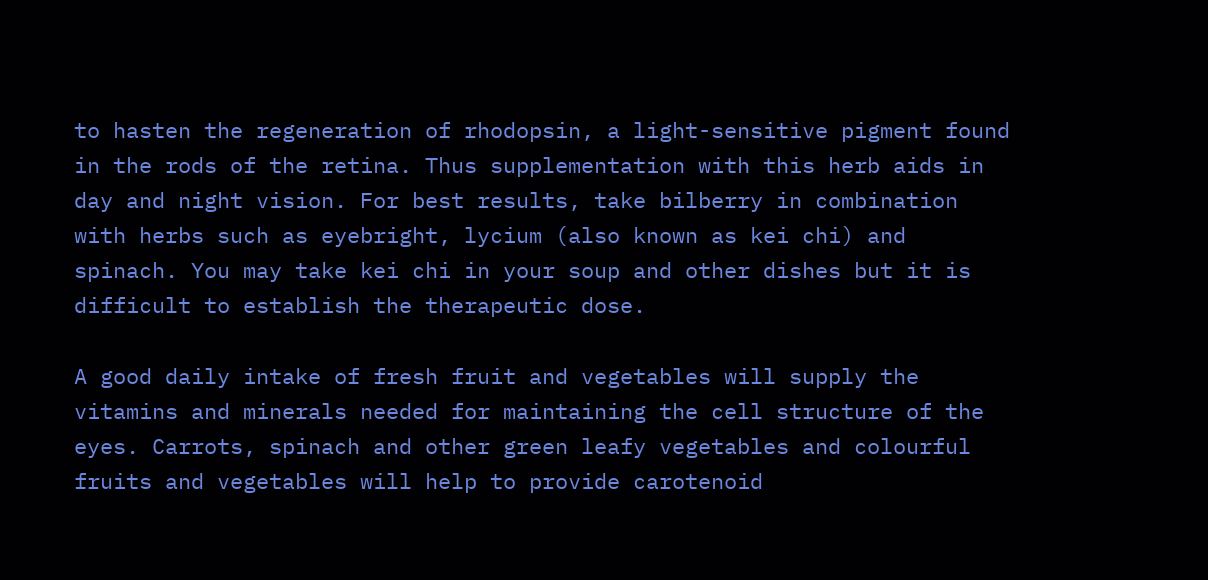to hasten the regeneration of rhodopsin, a light-sensitive pigment found in the rods of the retina. Thus supplementation with this herb aids in day and night vision. For best results, take bilberry in combination with herbs such as eyebright, lycium (also known as kei chi) and spinach. You may take kei chi in your soup and other dishes but it is difficult to establish the therapeutic dose.

A good daily intake of fresh fruit and vegetables will supply the vitamins and minerals needed for maintaining the cell structure of the eyes. Carrots, spinach and other green leafy vegetables and colourful fruits and vegetables will help to provide carotenoid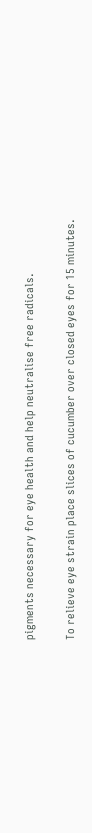pigments necessary for eye health and help neutralise free radicals.

To relieve eye strain place slices of cucumber over closed eyes for 15 minutes.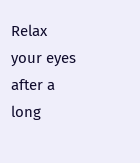Relax your eyes after a long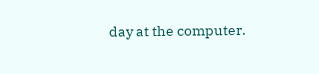day at the computer.